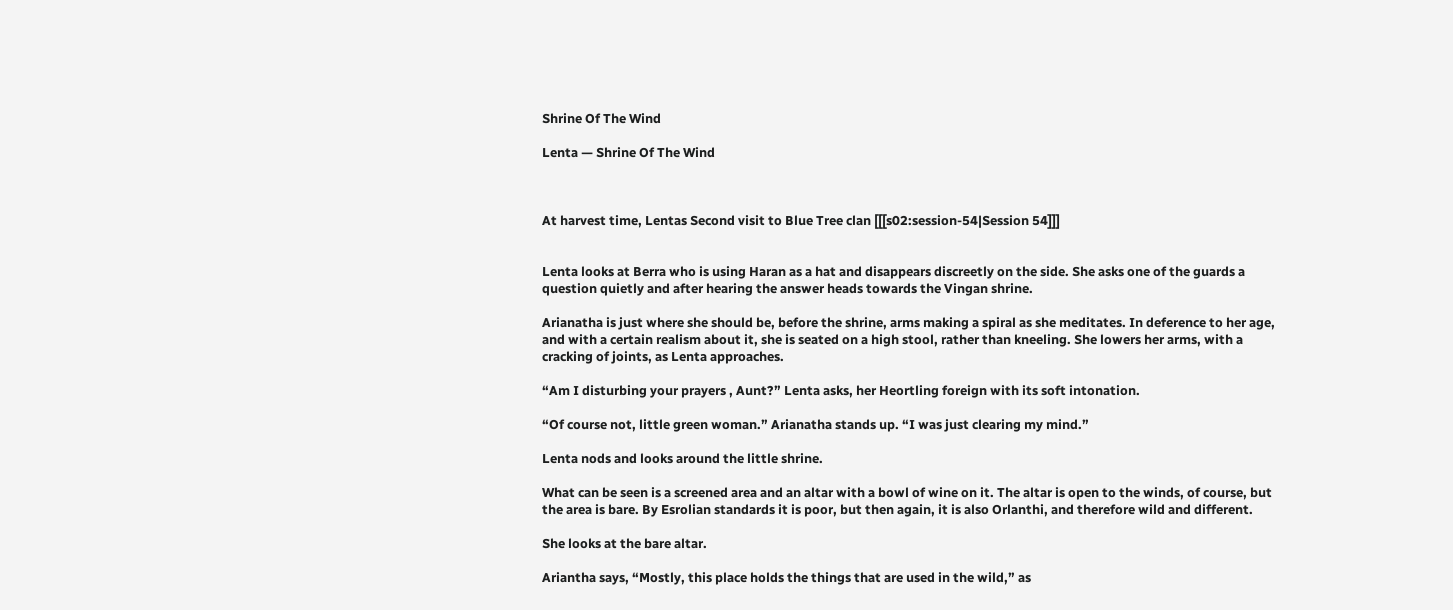Shrine Of The Wind

Lenta — Shrine Of The Wind



At harvest time, Lentas Second visit to Blue Tree clan [[[s02:session-54|Session 54]]]


Lenta looks at Berra who is using Haran as a hat and disappears discreetly on the side. She asks one of the guards a question quietly and after hearing the answer heads towards the Vingan shrine.

Arianatha is just where she should be, before the shrine, arms making a spiral as she meditates. In deference to her age, and with a certain realism about it, she is seated on a high stool, rather than kneeling. She lowers her arms, with a cracking of joints, as Lenta approaches.

“Am I disturbing your prayers , Aunt?” Lenta asks, her Heortling foreign with its soft intonation.

“Of course not, little green woman.” Arianatha stands up. “I was just clearing my mind.”

Lenta nods and looks around the little shrine.

What can be seen is a screened area and an altar with a bowl of wine on it. The altar is open to the winds, of course, but the area is bare. By Esrolian standards it is poor, but then again, it is also Orlanthi, and therefore wild and different.

She looks at the bare altar.

Ariantha says, “Mostly, this place holds the things that are used in the wild,” as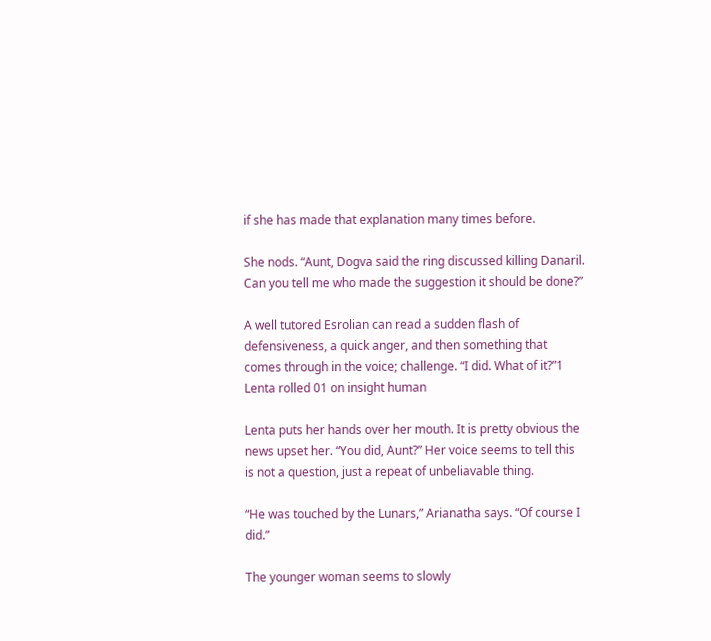if she has made that explanation many times before.

She nods. “Aunt, Dogva said the ring discussed killing Danaril. Can you tell me who made the suggestion it should be done?”

A well tutored Esrolian can read a sudden flash of defensiveness, a quick anger, and then something that comes through in the voice; challenge. “I did. What of it?”1 Lenta rolled 01 on insight human

Lenta puts her hands over her mouth. It is pretty obvious the news upset her. “You did, Aunt?” Her voice seems to tell this is not a question, just a repeat of unbeliavable thing.

“He was touched by the Lunars,” Arianatha says. “Of course I did.”

The younger woman seems to slowly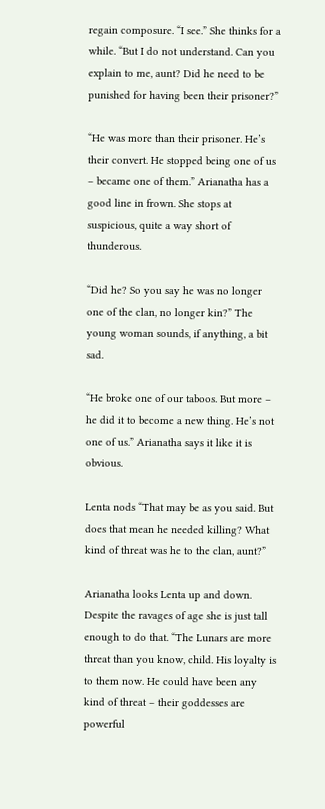regain composure. “I see.” She thinks for a while. “But I do not understand. Can you explain to me, aunt? Did he need to be punished for having been their prisoner?”

“He was more than their prisoner. He’s their convert. He stopped being one of us – became one of them.” Arianatha has a good line in frown. She stops at suspicious, quite a way short of thunderous.

“Did he? So you say he was no longer one of the clan, no longer kin?” The young woman sounds, if anything, a bit sad.

“He broke one of our taboos. But more – he did it to become a new thing. He’s not one of us.” Arianatha says it like it is obvious.

Lenta nods “That may be as you said. But does that mean he needed killing? What kind of threat was he to the clan, aunt?”

Arianatha looks Lenta up and down. Despite the ravages of age she is just tall enough to do that. “The Lunars are more threat than you know, child. His loyalty is to them now. He could have been any kind of threat – their goddesses are powerful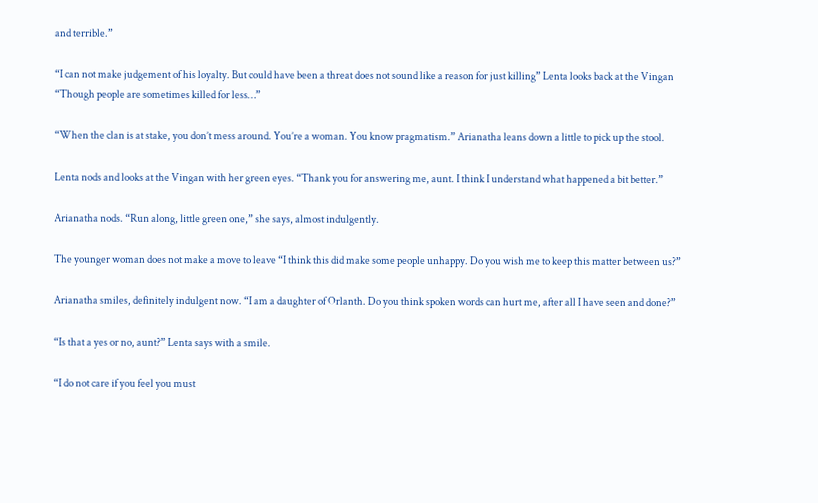and terrible.”

“I can not make judgement of his loyalty. But could have been a threat does not sound like a reason for just killing” Lenta looks back at the Vingan “Though people are sometimes killed for less…”

“When the clan is at stake, you don’t mess around. You’re a woman. You know pragmatism.” Arianatha leans down a little to pick up the stool.

Lenta nods and looks at the Vingan with her green eyes. “Thank you for answering me, aunt. I think I understand what happened a bit better.”

Arianatha nods. “Run along, little green one,” she says, almost indulgently.

The younger woman does not make a move to leave “I think this did make some people unhappy. Do you wish me to keep this matter between us?”

Arianatha smiles, definitely indulgent now. “I am a daughter of Orlanth. Do you think spoken words can hurt me, after all I have seen and done?”

“Is that a yes or no, aunt?” Lenta says with a smile.

“I do not care if you feel you must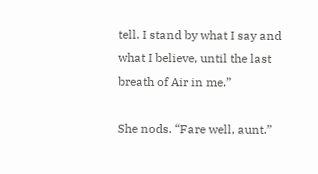tell. I stand by what I say and what I believe, until the last breath of Air in me.”

She nods. “Fare well, aunt.”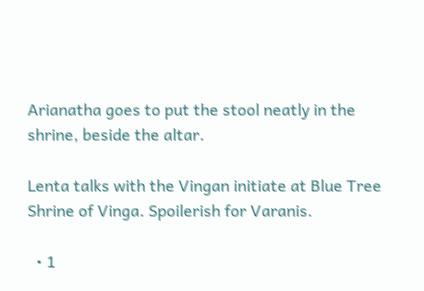Arianatha goes to put the stool neatly in the shrine, beside the altar.

Lenta talks with the Vingan initiate at Blue Tree Shrine of Vinga. Spoilerish for Varanis.

  • 1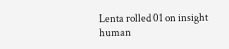Lenta rolled 01 on insight human